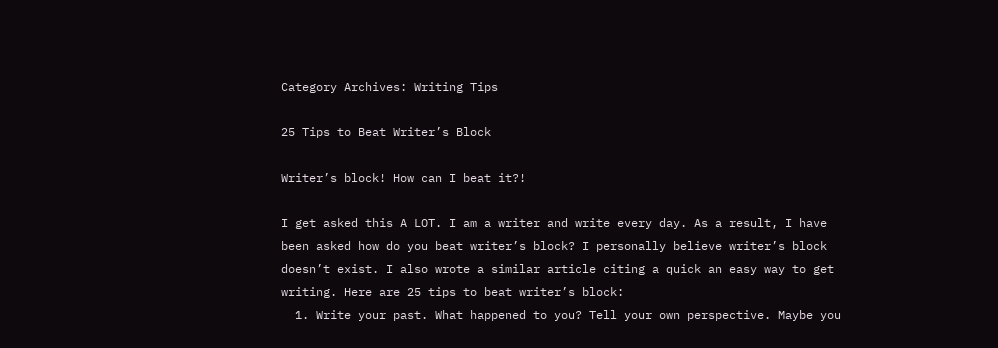Category Archives: Writing Tips

25 Tips to Beat Writer’s Block

Writer’s block! How can I beat it?!

I get asked this A LOT. I am a writer and write every day. As a result, I have been asked how do you beat writer’s block? I personally believe writer’s block doesn’t exist. I also wrote a similar article citing a quick an easy way to get writing. Here are 25 tips to beat writer’s block:
  1. Write your past. What happened to you? Tell your own perspective. Maybe you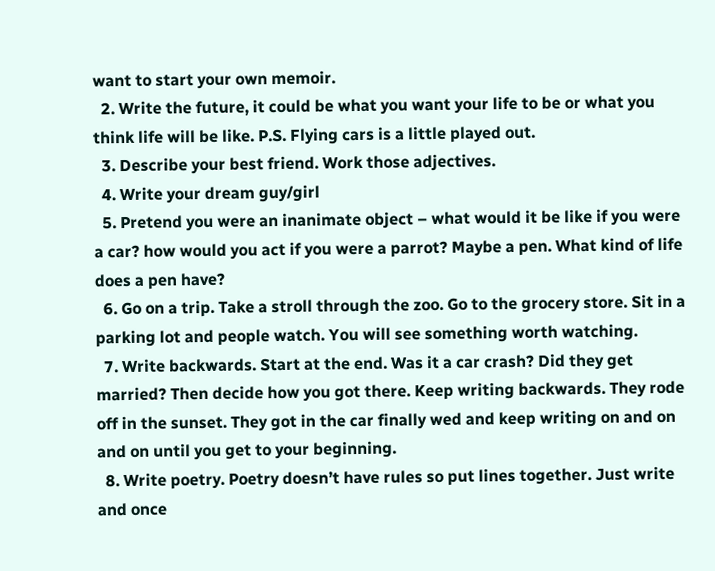want to start your own memoir.
  2. Write the future, it could be what you want your life to be or what you think life will be like. P.S. Flying cars is a little played out.
  3. Describe your best friend. Work those adjectives.
  4. Write your dream guy/girl
  5. Pretend you were an inanimate object – what would it be like if you were a car? how would you act if you were a parrot? Maybe a pen. What kind of life does a pen have?
  6. Go on a trip. Take a stroll through the zoo. Go to the grocery store. Sit in a parking lot and people watch. You will see something worth watching.
  7. Write backwards. Start at the end. Was it a car crash? Did they get married? Then decide how you got there. Keep writing backwards. They rode off in the sunset. They got in the car finally wed and keep writing on and on and on until you get to your beginning.
  8. Write poetry. Poetry doesn’t have rules so put lines together. Just write and once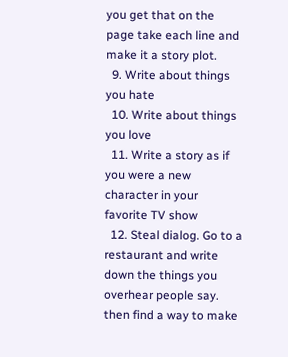you get that on the page take each line and make it a story plot.
  9. Write about things you hate
  10. Write about things you love
  11. Write a story as if you were a new character in your favorite TV show
  12. Steal dialog. Go to a restaurant and write down the things you overhear people say. then find a way to make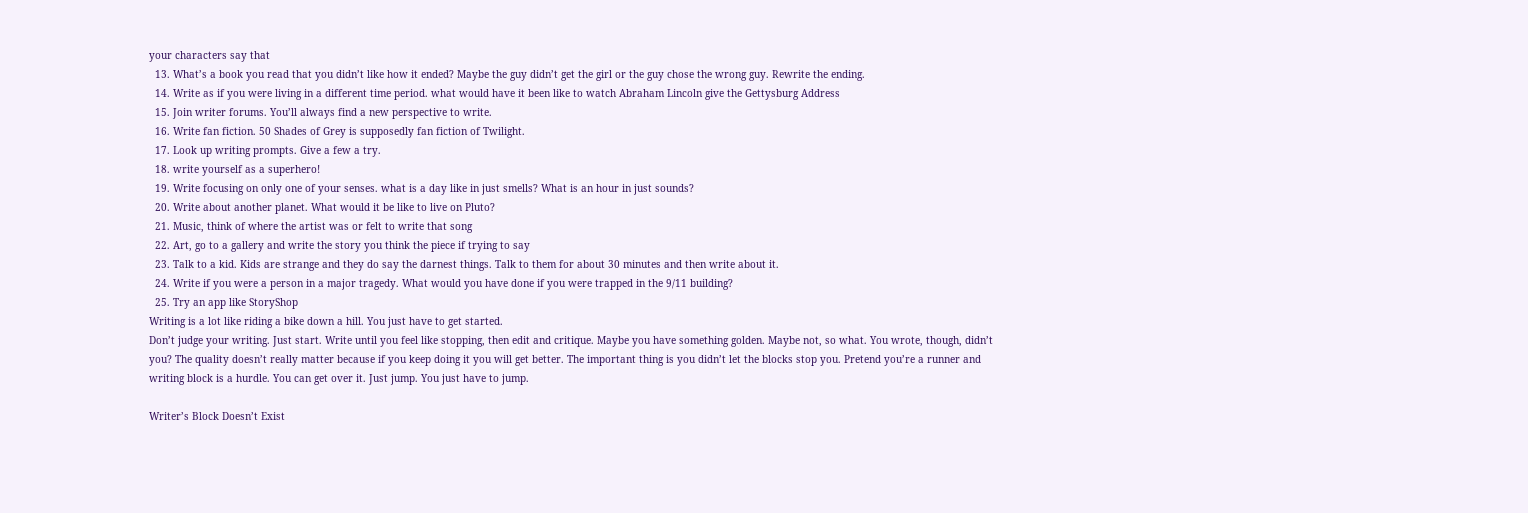your characters say that
  13. What’s a book you read that you didn’t like how it ended? Maybe the guy didn’t get the girl or the guy chose the wrong guy. Rewrite the ending.
  14. Write as if you were living in a different time period. what would have it been like to watch Abraham Lincoln give the Gettysburg Address
  15. Join writer forums. You’ll always find a new perspective to write.
  16. Write fan fiction. 50 Shades of Grey is supposedly fan fiction of Twilight.
  17. Look up writing prompts. Give a few a try.
  18. write yourself as a superhero!
  19. Write focusing on only one of your senses. what is a day like in just smells? What is an hour in just sounds?
  20. Write about another planet. What would it be like to live on Pluto?
  21. Music, think of where the artist was or felt to write that song
  22. Art, go to a gallery and write the story you think the piece if trying to say
  23. Talk to a kid. Kids are strange and they do say the darnest things. Talk to them for about 30 minutes and then write about it.
  24. Write if you were a person in a major tragedy. What would you have done if you were trapped in the 9/11 building?
  25. Try an app like StoryShop
Writing is a lot like riding a bike down a hill. You just have to get started.
Don’t judge your writing. Just start. Write until you feel like stopping, then edit and critique. Maybe you have something golden. Maybe not, so what. You wrote, though, didn’t you? The quality doesn’t really matter because if you keep doing it you will get better. The important thing is you didn’t let the blocks stop you. Pretend you’re a runner and writing block is a hurdle. You can get over it. Just jump. You just have to jump.

Writer’s Block Doesn’t Exist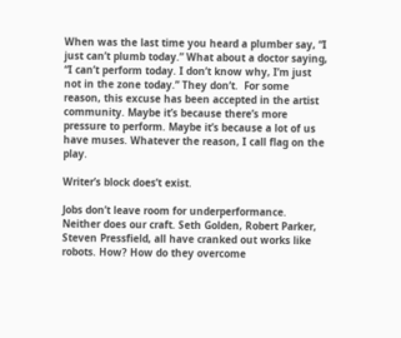When was the last time you heard a plumber say, “I just can’t plumb today.” What about a doctor saying, “I can’t perform today. I don’t know why, I’m just not in the zone today.” They don’t.  For some reason, this excuse has been accepted in the artist community. Maybe it’s because there’s more pressure to perform. Maybe it’s because a lot of us have muses. Whatever the reason, I call flag on the play.

Writer’s block does’t exist.

Jobs don’t leave room for underperformance. Neither does our craft. Seth Golden, Robert Parker, Steven Pressfield, all have cranked out works like robots. How? How do they overcome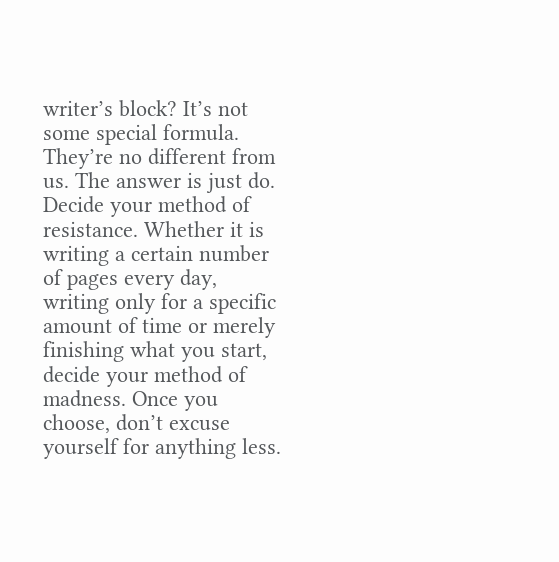writer’s block? It’s not some special formula. They’re no different from us. The answer is just do. Decide your method of resistance. Whether it is writing a certain number of pages every day, writing only for a specific amount of time or merely finishing what you start, decide your method of madness. Once you choose, don’t excuse yourself for anything less.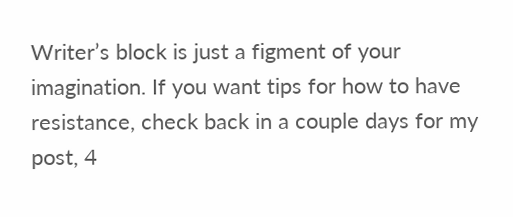Writer’s block is just a figment of your imagination. If you want tips for how to have resistance, check back in a couple days for my post, 4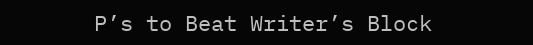P’s to Beat Writer’s Block